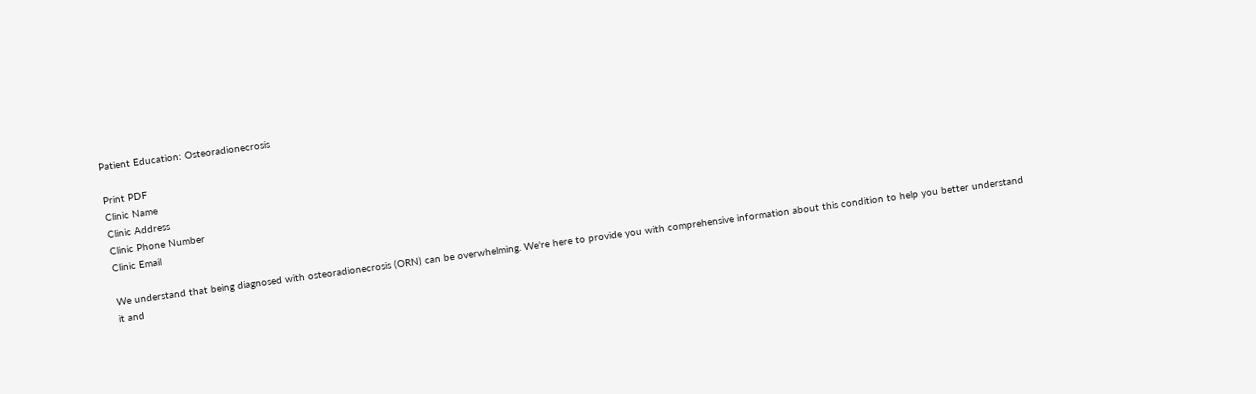Patient Education: Osteoradionecrosis

Print PDF
Clinic Name
Clinic Address
Clinic Phone Number
Clinic Email

We understand that being diagnosed with osteoradionecrosis (ORN) can be overwhelming. We're here to provide you with comprehensive information about this condition to help you better understand it and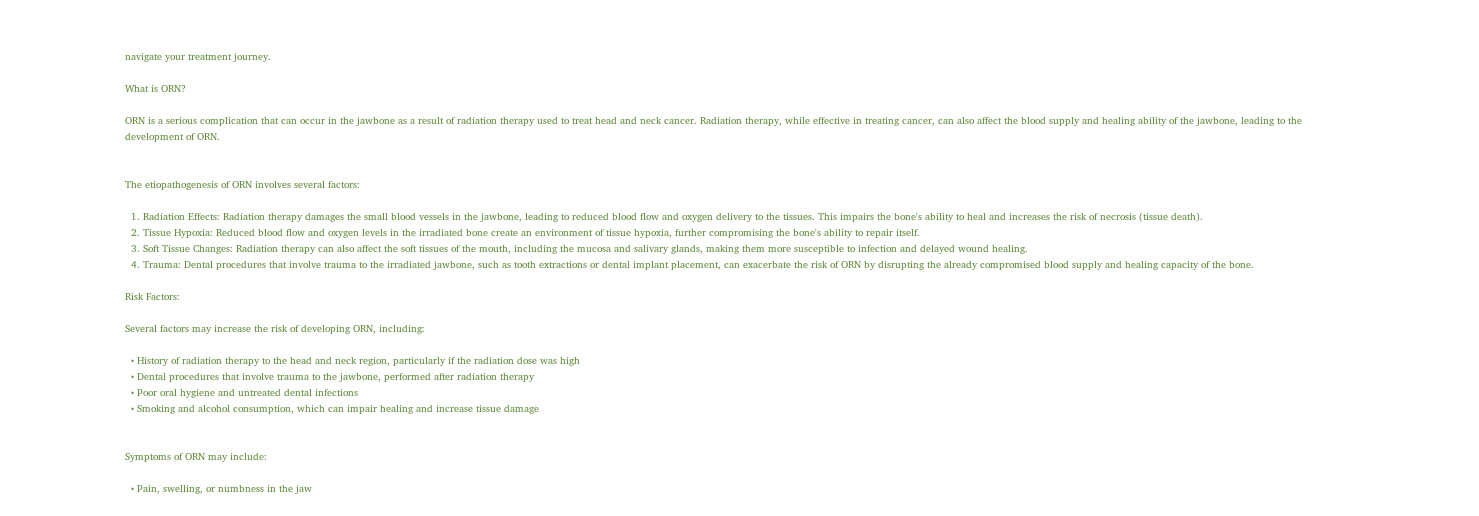navigate your treatment journey.

What is ORN?

ORN is a serious complication that can occur in the jawbone as a result of radiation therapy used to treat head and neck cancer. Radiation therapy, while effective in treating cancer, can also affect the blood supply and healing ability of the jawbone, leading to the development of ORN.


The etiopathogenesis of ORN involves several factors:

  1. Radiation Effects: Radiation therapy damages the small blood vessels in the jawbone, leading to reduced blood flow and oxygen delivery to the tissues. This impairs the bone's ability to heal and increases the risk of necrosis (tissue death).
  2. Tissue Hypoxia: Reduced blood flow and oxygen levels in the irradiated bone create an environment of tissue hypoxia, further compromising the bone's ability to repair itself.
  3. Soft Tissue Changes: Radiation therapy can also affect the soft tissues of the mouth, including the mucosa and salivary glands, making them more susceptible to infection and delayed wound healing.
  4. Trauma: Dental procedures that involve trauma to the irradiated jawbone, such as tooth extractions or dental implant placement, can exacerbate the risk of ORN by disrupting the already compromised blood supply and healing capacity of the bone.

Risk Factors:

Several factors may increase the risk of developing ORN, including:

  • History of radiation therapy to the head and neck region, particularly if the radiation dose was high
  • Dental procedures that involve trauma to the jawbone, performed after radiation therapy
  • Poor oral hygiene and untreated dental infections
  • Smoking and alcohol consumption, which can impair healing and increase tissue damage


Symptoms of ORN may include:

  • Pain, swelling, or numbness in the jaw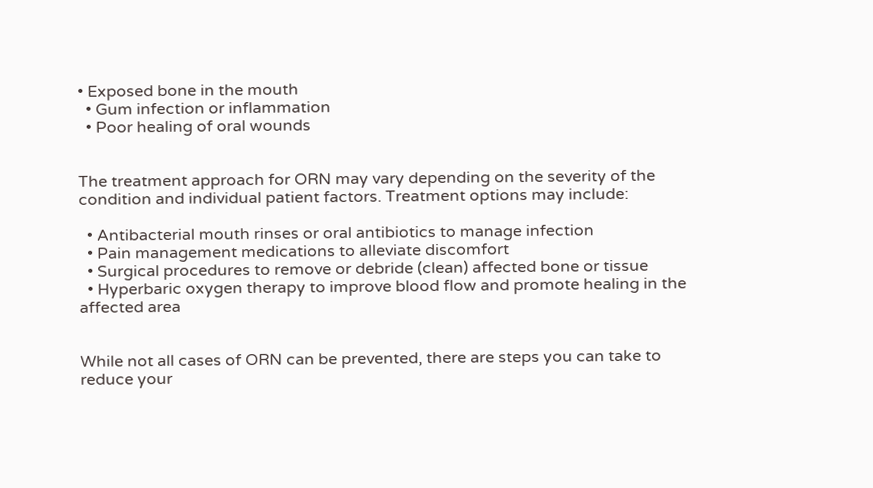• Exposed bone in the mouth
  • Gum infection or inflammation
  • Poor healing of oral wounds


The treatment approach for ORN may vary depending on the severity of the condition and individual patient factors. Treatment options may include:

  • Antibacterial mouth rinses or oral antibiotics to manage infection
  • Pain management medications to alleviate discomfort
  • Surgical procedures to remove or debride (clean) affected bone or tissue
  • Hyperbaric oxygen therapy to improve blood flow and promote healing in the affected area


While not all cases of ORN can be prevented, there are steps you can take to reduce your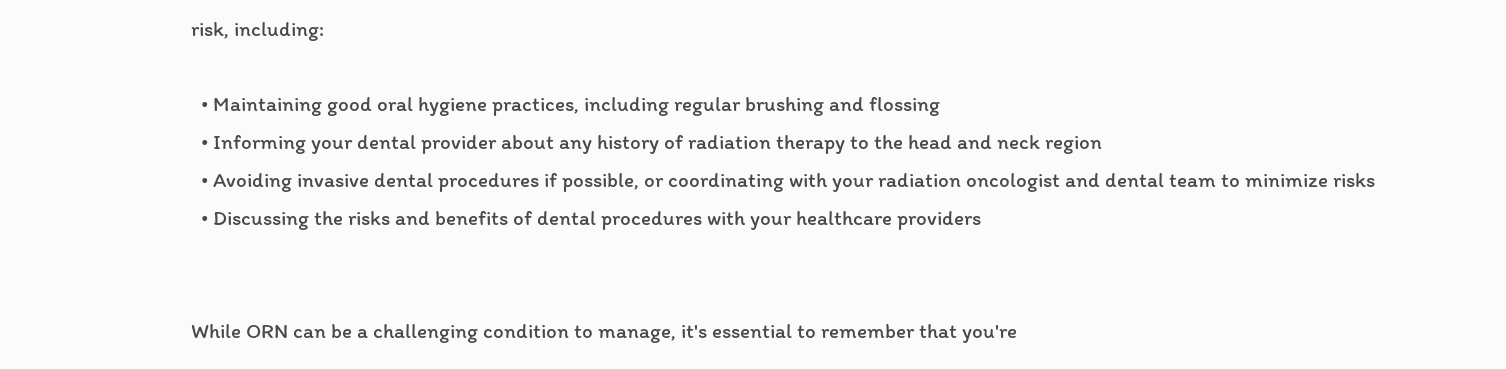risk, including:

  • Maintaining good oral hygiene practices, including regular brushing and flossing
  • Informing your dental provider about any history of radiation therapy to the head and neck region
  • Avoiding invasive dental procedures if possible, or coordinating with your radiation oncologist and dental team to minimize risks
  • Discussing the risks and benefits of dental procedures with your healthcare providers


While ORN can be a challenging condition to manage, it's essential to remember that you're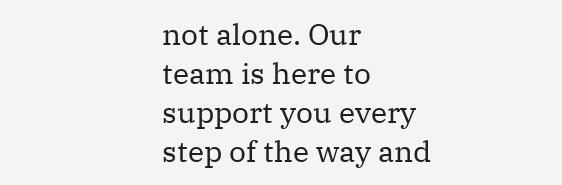not alone. Our team is here to support you every step of the way and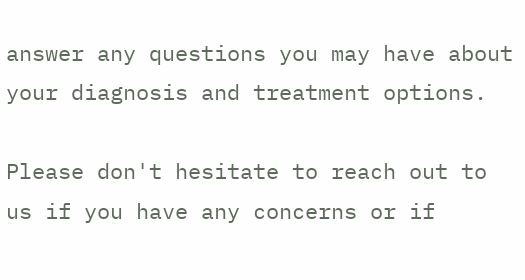answer any questions you may have about your diagnosis and treatment options.

Please don't hesitate to reach out to us if you have any concerns or if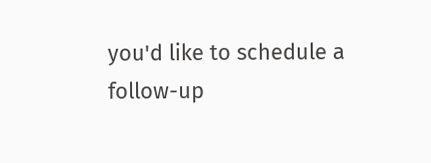you'd like to schedule a follow-up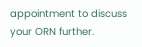appointment to discuss your ORN further.